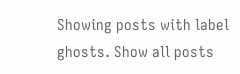Showing posts with label ghosts. Show all posts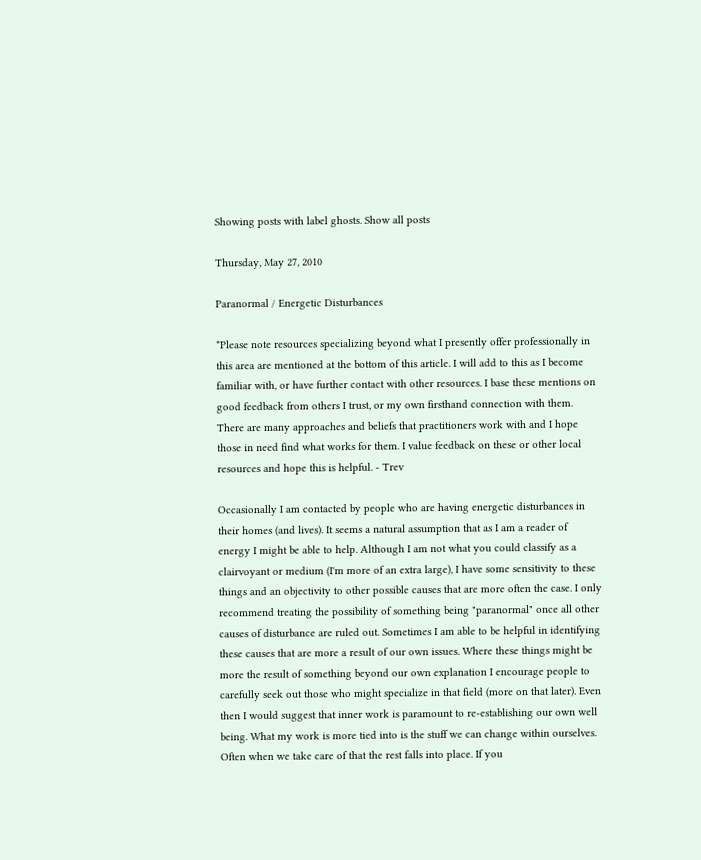Showing posts with label ghosts. Show all posts

Thursday, May 27, 2010

Paranormal / Energetic Disturbances

*Please note resources specializing beyond what I presently offer professionally in this area are mentioned at the bottom of this article. I will add to this as I become familiar with, or have further contact with other resources. I base these mentions on good feedback from others I trust, or my own firsthand connection with them. There are many approaches and beliefs that practitioners work with and I hope those in need find what works for them. I value feedback on these or other local resources and hope this is helpful. - Trev

Occasionally I am contacted by people who are having energetic disturbances in their homes (and lives). It seems a natural assumption that as I am a reader of energy I might be able to help. Although I am not what you could classify as a clairvoyant or medium (I'm more of an extra large), I have some sensitivity to these things and an objectivity to other possible causes that are more often the case. I only recommend treating the possibility of something being "paranormal" once all other causes of disturbance are ruled out. Sometimes I am able to be helpful in identifying these causes that are more a result of our own issues. Where these things might be more the result of something beyond our own explanation I encourage people to carefully seek out those who might specialize in that field (more on that later). Even then I would suggest that inner work is paramount to re-establishing our own well being. What my work is more tied into is the stuff we can change within ourselves. Often when we take care of that the rest falls into place. If you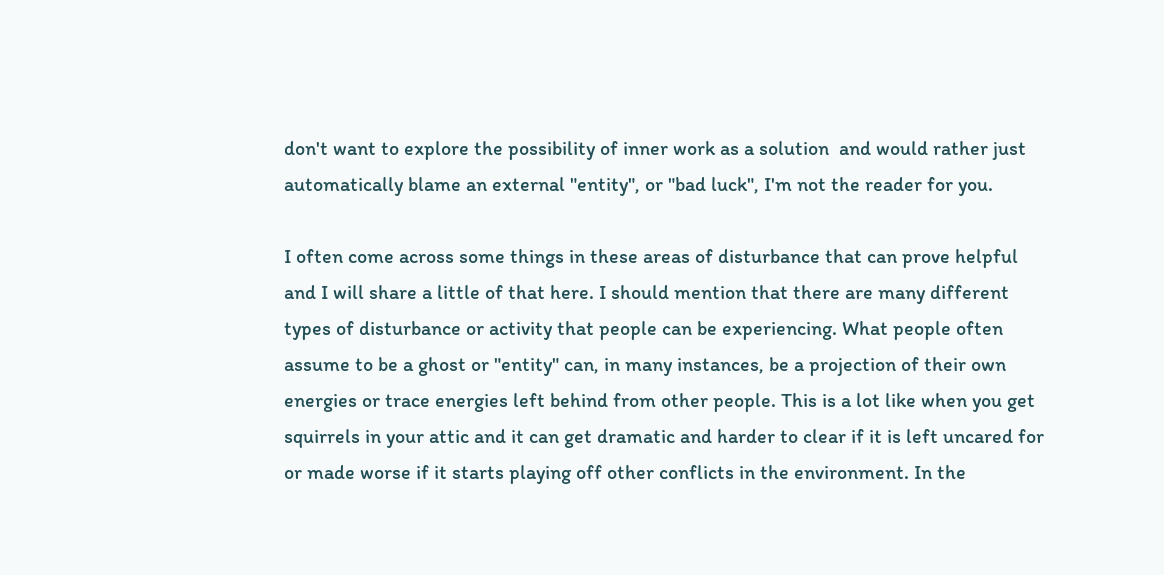don't want to explore the possibility of inner work as a solution  and would rather just automatically blame an external "entity", or "bad luck", I'm not the reader for you.

I often come across some things in these areas of disturbance that can prove helpful and I will share a little of that here. I should mention that there are many different types of disturbance or activity that people can be experiencing. What people often assume to be a ghost or "entity" can, in many instances, be a projection of their own energies or trace energies left behind from other people. This is a lot like when you get squirrels in your attic and it can get dramatic and harder to clear if it is left uncared for or made worse if it starts playing off other conflicts in the environment. In the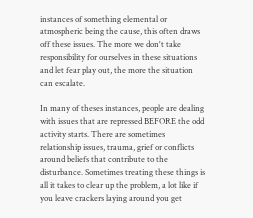instances of something elemental or atmospheric being the cause, this often draws off these issues. The more we don't take responsibility for ourselves in these situations and let fear play out, the more the situation can escalate.

In many of theses instances, people are dealing with issues that are repressed BEFORE the odd activity starts. There are sometimes relationship issues, trauma, grief or conflicts around beliefs that contribute to the disturbance. Sometimes treating these things is all it takes to clear up the problem, a lot like if you leave crackers laying around you get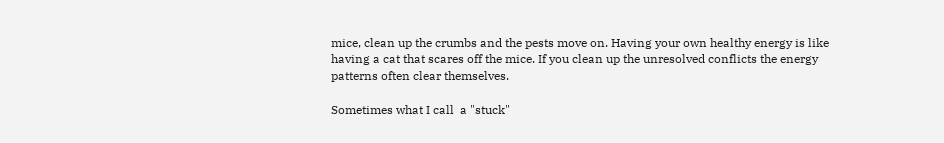mice, clean up the crumbs and the pests move on. Having your own healthy energy is like having a cat that scares off the mice. If you clean up the unresolved conflicts the energy patterns often clear themselves.

Sometimes what I call  a "stuck"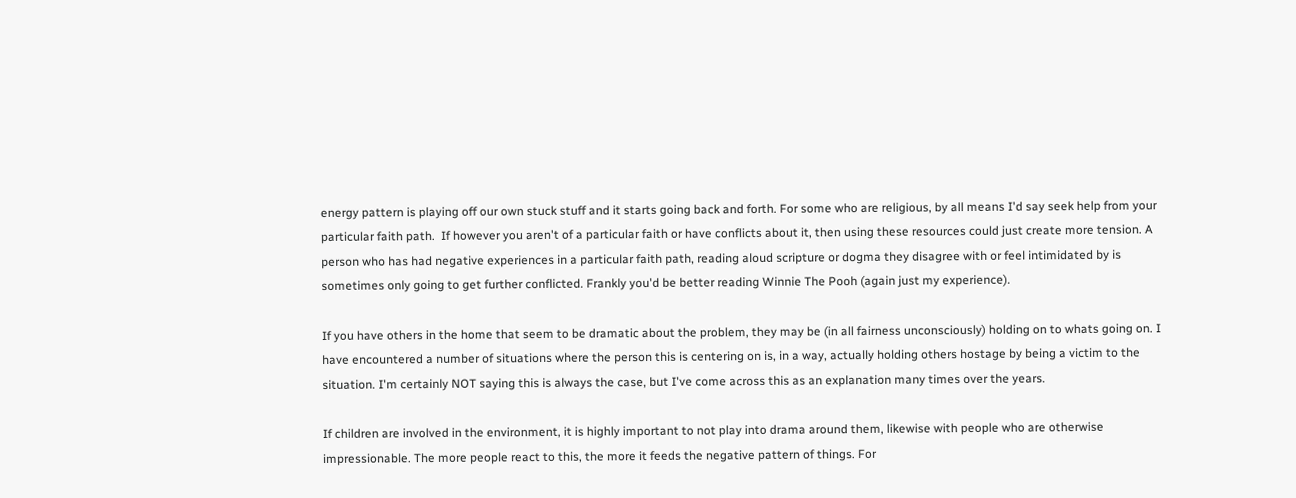energy pattern is playing off our own stuck stuff and it starts going back and forth. For some who are religious, by all means I'd say seek help from your particular faith path.  If however you aren't of a particular faith or have conflicts about it, then using these resources could just create more tension. A person who has had negative experiences in a particular faith path, reading aloud scripture or dogma they disagree with or feel intimidated by is sometimes only going to get further conflicted. Frankly you'd be better reading Winnie The Pooh (again just my experience).

If you have others in the home that seem to be dramatic about the problem, they may be (in all fairness unconsciously) holding on to whats going on. I have encountered a number of situations where the person this is centering on is, in a way, actually holding others hostage by being a victim to the situation. I'm certainly NOT saying this is always the case, but I've come across this as an explanation many times over the years.

If children are involved in the environment, it is highly important to not play into drama around them, likewise with people who are otherwise impressionable. The more people react to this, the more it feeds the negative pattern of things. For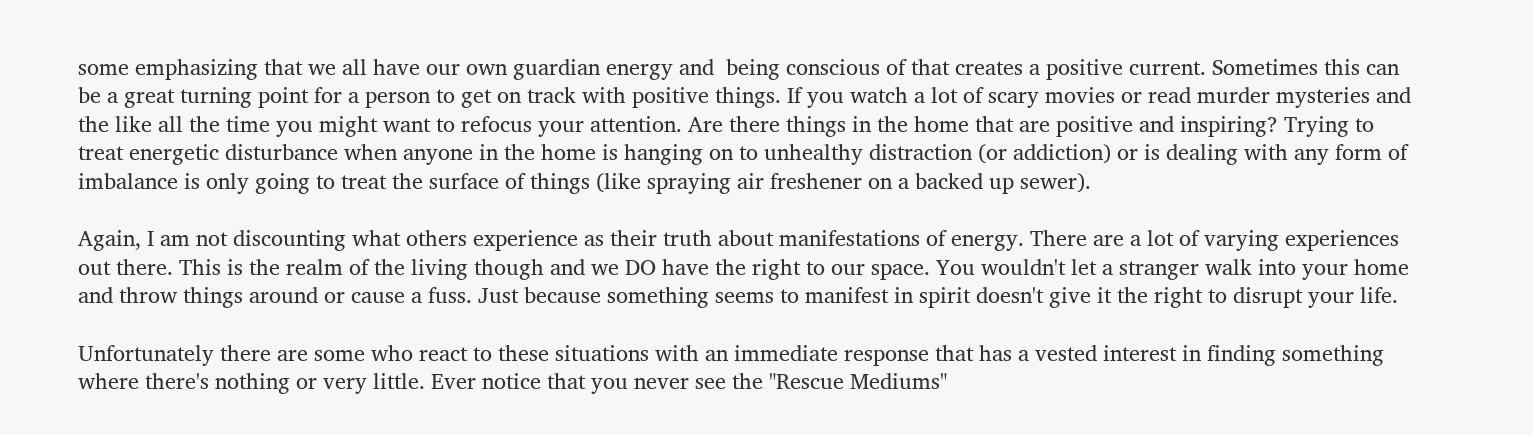some emphasizing that we all have our own guardian energy and  being conscious of that creates a positive current. Sometimes this can be a great turning point for a person to get on track with positive things. If you watch a lot of scary movies or read murder mysteries and the like all the time you might want to refocus your attention. Are there things in the home that are positive and inspiring? Trying to treat energetic disturbance when anyone in the home is hanging on to unhealthy distraction (or addiction) or is dealing with any form of imbalance is only going to treat the surface of things (like spraying air freshener on a backed up sewer).

Again, I am not discounting what others experience as their truth about manifestations of energy. There are a lot of varying experiences out there. This is the realm of the living though and we DO have the right to our space. You wouldn't let a stranger walk into your home and throw things around or cause a fuss. Just because something seems to manifest in spirit doesn't give it the right to disrupt your life.

Unfortunately there are some who react to these situations with an immediate response that has a vested interest in finding something where there's nothing or very little. Ever notice that you never see the "Rescue Mediums"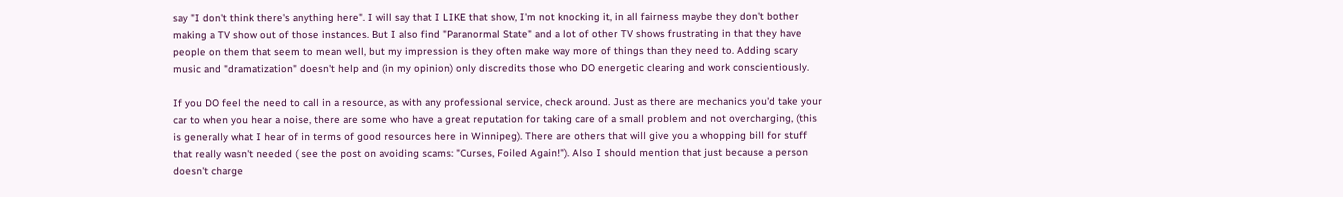say "I don't think there's anything here". I will say that I LIKE that show, I'm not knocking it, in all fairness maybe they don't bother making a TV show out of those instances. But I also find "Paranormal State" and a lot of other TV shows frustrating in that they have people on them that seem to mean well, but my impression is they often make way more of things than they need to. Adding scary music and "dramatization" doesn't help and (in my opinion) only discredits those who DO energetic clearing and work conscientiously.

If you DO feel the need to call in a resource, as with any professional service, check around. Just as there are mechanics you'd take your car to when you hear a noise, there are some who have a great reputation for taking care of a small problem and not overcharging, (this is generally what I hear of in terms of good resources here in Winnipeg). There are others that will give you a whopping bill for stuff that really wasn't needed ( see the post on avoiding scams: "Curses, Foiled Again!"). Also I should mention that just because a person doesn't charge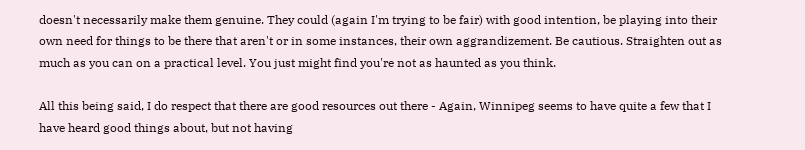doesn't necessarily make them genuine. They could (again I'm trying to be fair) with good intention, be playing into their own need for things to be there that aren't or in some instances, their own aggrandizement. Be cautious. Straighten out as much as you can on a practical level. You just might find you're not as haunted as you think.

All this being said, I do respect that there are good resources out there - Again, Winnipeg seems to have quite a few that I have heard good things about, but not having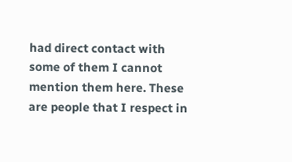had direct contact with some of them I cannot mention them here. These are people that I respect in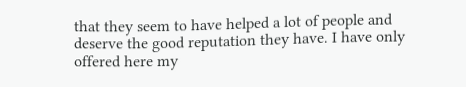that they seem to have helped a lot of people and deserve the good reputation they have. I have only offered here my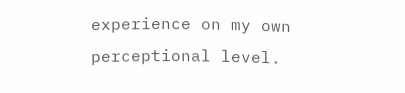experience on my own perceptional level.